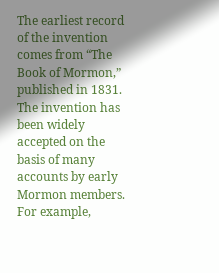The earliest record of the invention comes from “The Book of Mormon,” published in 1831. The invention has been widely accepted on the basis of many accounts by early Mormon members. For example,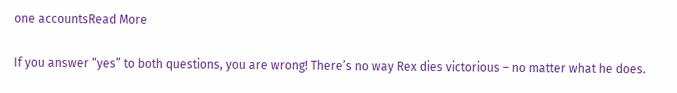one accountsRead More

If you answer “yes” to both questions, you are wrong! There’s no way Rex dies victorious – no matter what he does.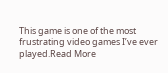This game is one of the most frustrating video games I’ve ever played.Read More